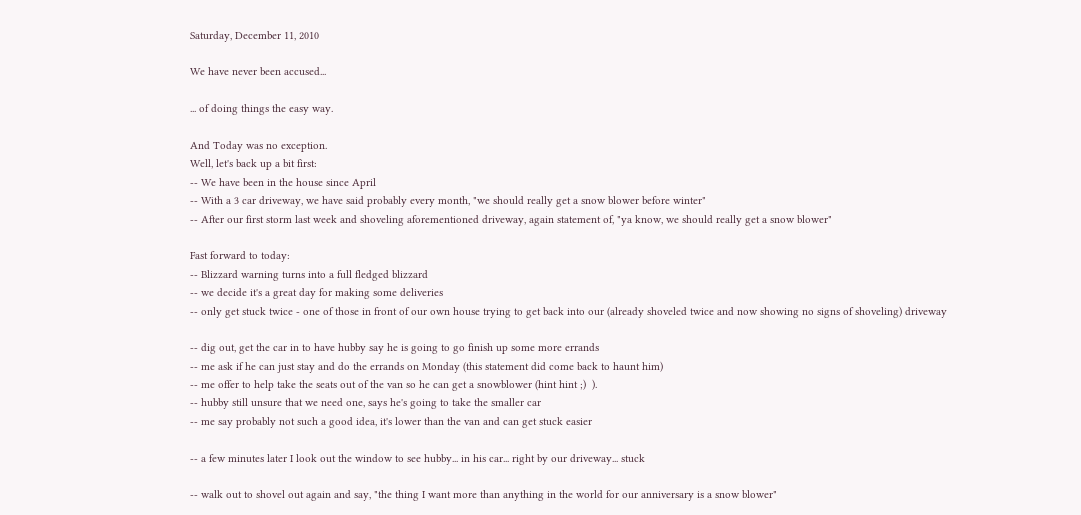Saturday, December 11, 2010

We have never been accused...

... of doing things the easy way.

And Today was no exception.
Well, let's back up a bit first:
-- We have been in the house since April
-- With a 3 car driveway, we have said probably every month, "we should really get a snow blower before winter"
-- After our first storm last week and shoveling aforementioned driveway, again statement of, "ya know, we should really get a snow blower"

Fast forward to today:
-- Blizzard warning turns into a full fledged blizzard
-- we decide it's a great day for making some deliveries
-- only get stuck twice - one of those in front of our own house trying to get back into our (already shoveled twice and now showing no signs of shoveling) driveway

-- dig out, get the car in to have hubby say he is going to go finish up some more errands
-- me ask if he can just stay and do the errands on Monday (this statement did come back to haunt him)
-- me offer to help take the seats out of the van so he can get a snowblower (hint hint ;)  ).
-- hubby still unsure that we need one, says he's going to take the smaller car
-- me say probably not such a good idea, it's lower than the van and can get stuck easier

-- a few minutes later I look out the window to see hubby... in his car... right by our driveway... stuck

-- walk out to shovel out again and say, "the thing I want more than anything in the world for our anniversary is a snow blower"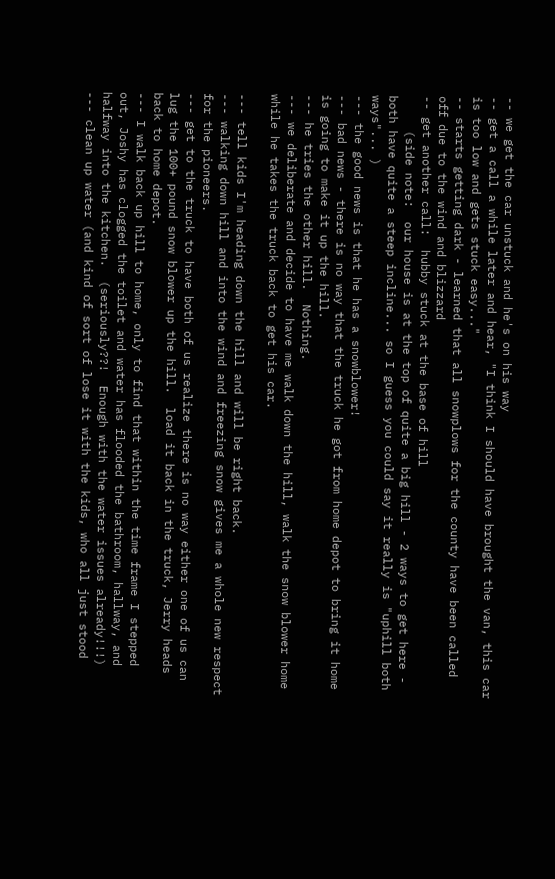-- we get the car unstuck and he's on his way
-- get a call a while later and hear, "I think I should have brought the van, this car is too low and gets stuck easy..."
-- starts getting dark - learned that all snowplows for the county have been called off due to the wind and blizzard
-- get another call:  hubby stuck at the base of hill
     (side note:  our house is at the top of quite a big hill - 2 ways to get here - both have quite a steep incline... so I guess you could say it really is "uphill both ways"... )
--- the good news is that he has a snowblower!
--- bad news - there is no way that the truck he got from home depot to bring it home is going to make it up the hill.
--- he tries the other hill.  Nothing.
--- we deliberate and decide to have me walk down the hill, walk the snow blower home while he takes the truck back to get his car.

--- tell kids I'm heading down the hill and will be right back.
--- walking down hill and into the wind and freezing snow gives me a whole new respect for the pioneers.
--- get to the truck to have both of us realize there is no way either one of us can lug the 100+ pound snow blower up the hill.  load it back in the truck, Jerry heads back to home depot.
--- I walk back up hill to home, only to find that within the time frame I stepped out, Joshy has clogged the toilet and water has flooded the bathroom, hallway, and halfway into the kitchen.  (seriously??!  Enough with the water issues already!!!)
--- clean up water (and kind of sort of lose it with the kids, who all just stood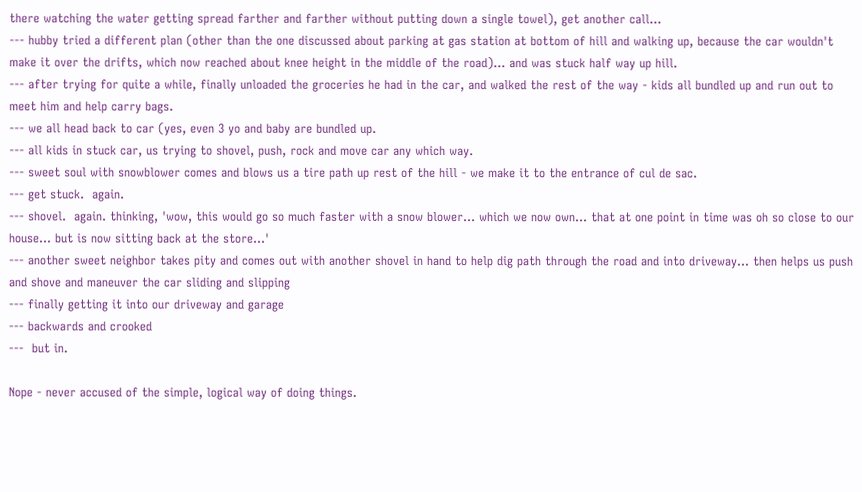there watching the water getting spread farther and farther without putting down a single towel), get another call...
--- hubby tried a different plan (other than the one discussed about parking at gas station at bottom of hill and walking up, because the car wouldn't make it over the drifts, which now reached about knee height in the middle of the road)... and was stuck half way up hill.
--- after trying for quite a while, finally unloaded the groceries he had in the car, and walked the rest of the way - kids all bundled up and run out to meet him and help carry bags.
--- we all head back to car (yes, even 3 yo and baby are bundled up.
--- all kids in stuck car, us trying to shovel, push, rock and move car any which way.
--- sweet soul with snowblower comes and blows us a tire path up rest of the hill - we make it to the entrance of cul de sac.
--- get stuck.  again.
--- shovel.  again. thinking, 'wow, this would go so much faster with a snow blower... which we now own... that at one point in time was oh so close to our house... but is now sitting back at the store...'
--- another sweet neighbor takes pity and comes out with another shovel in hand to help dig path through the road and into driveway... then helps us push and shove and maneuver the car sliding and slipping
--- finally getting it into our driveway and garage
--- backwards and crooked
---  but in.

Nope - never accused of the simple, logical way of doing things.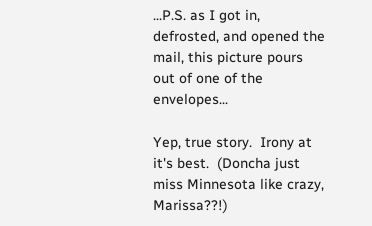...P.S. as I got in, defrosted, and opened the mail, this picture pours out of one of the envelopes...

Yep, true story.  Irony at it's best.  (Doncha just miss Minnesota like crazy, Marissa??!)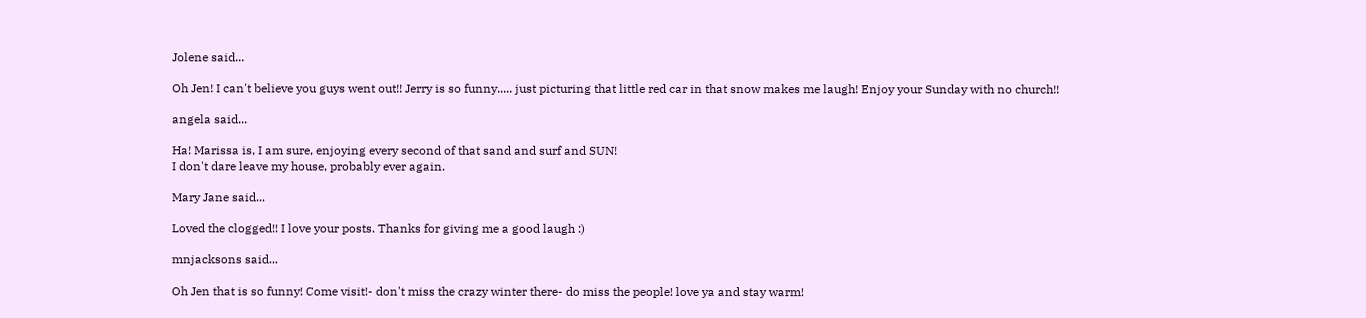Jolene said...

Oh Jen! I can't believe you guys went out!! Jerry is so funny..... just picturing that little red car in that snow makes me laugh! Enjoy your Sunday with no church!!

angela said...

Ha! Marissa is, I am sure, enjoying every second of that sand and surf and SUN!
I don't dare leave my house, probably ever again.

Mary Jane said...

Loved the clogged!! I love your posts. Thanks for giving me a good laugh :)

mnjacksons said...

Oh Jen that is so funny! Come visit!- don't miss the crazy winter there- do miss the people! love ya and stay warm!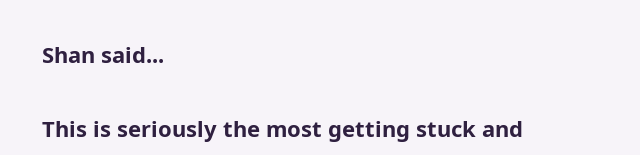Shan said...

This is seriously the most getting stuck and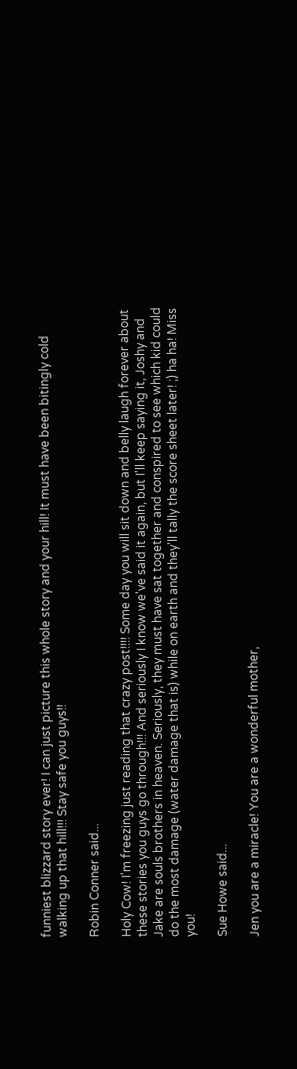funniest blizzard story ever! I can just picture this whole story and your hill! It must have been bitingly cold walking up that hill!!! Stay safe you guys!!

Robin Conner said...

Holy Cow! I'm freezing just reading that crazy post!!!! Some day you will sit down and belly laugh forever about these stories you guys go through!!! And seriously I know we've said it again, but I'll keep saying it, Joshy and Jake are souls brothers in heaven. Seriously, they must have sat together and conspired to see which kid could do the most damage (water damage that is) while on earth and they'll tally the score sheet later! ;) ha ha! Miss you!

Sue Howe said...

Jen you are a miracle! You are a wonderful mother,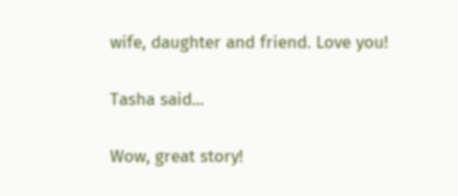wife, daughter and friend. Love you!

Tasha said...

Wow, great story!